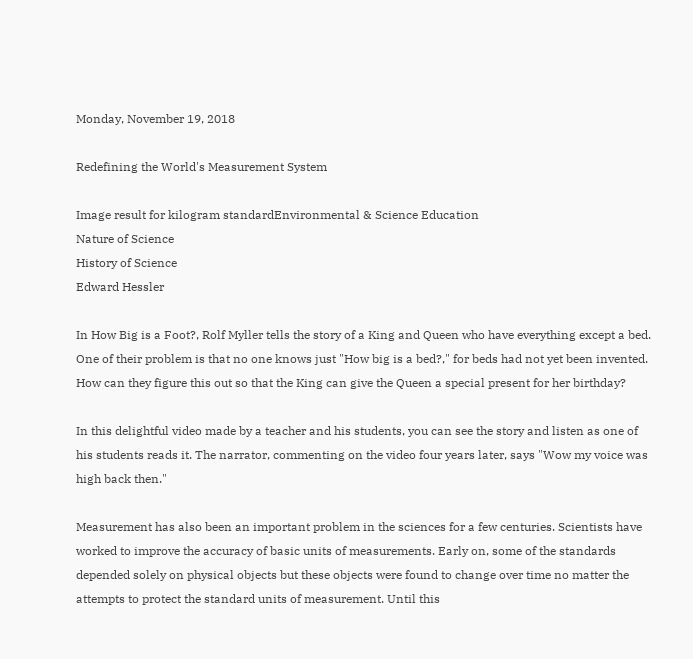Monday, November 19, 2018

Redefining the World's Measurement System

Image result for kilogram standardEnvironmental & Science Education
Nature of Science
History of Science
Edward Hessler

In How Big is a Foot?, Rolf Myller tells the story of a King and Queen who have everything except a bed. One of their problem is that no one knows just "How big is a bed?," for beds had not yet been invented. How can they figure this out so that the King can give the Queen a special present for her birthday?

In this delightful video made by a teacher and his students, you can see the story and listen as one of his students reads it. The narrator, commenting on the video four years later, says "Wow my voice was high back then."

Measurement has also been an important problem in the sciences for a few centuries. Scientists have worked to improve the accuracy of basic units of measurements. Early on, some of the standards depended solely on physical objects but these objects were found to change over time no matter the attempts to protect the standard units of measurement. Until this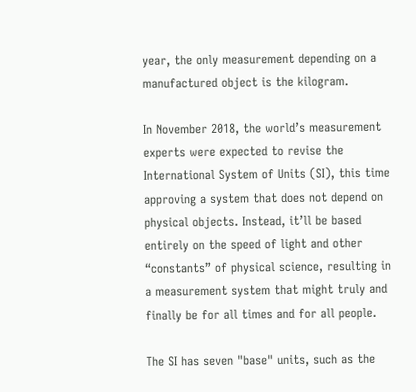year, the only measurement depending on a manufactured object is the kilogram.

In November 2018, the world’s measurement experts were expected to revise the International System of Units (SI), this time approving a system that does not depend on physical objects. Instead, it’ll be based entirely on the speed of light and other “constants” of physical science, resulting in a measurement system that might truly and finally be for all times and for all people.

The SI has seven "base" units, such as the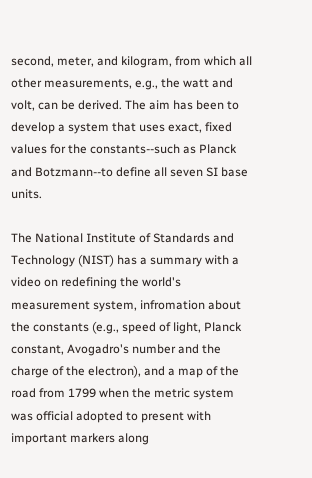second, meter, and kilogram, from which all other measurements, e.g., the watt and volt, can be derived. The aim has been to develop a system that uses exact, fixed values for the constants--such as Planck and Botzmann--to define all seven SI base units.

The National Institute of Standards and Technology (NIST) has a summary with a video on redefining the world's measurement system, infromation about the constants (e.g., speed of light, Planck constant, Avogadro's number and the charge of the electron), and a map of the road from 1799 when the metric system was official adopted to present with important markers along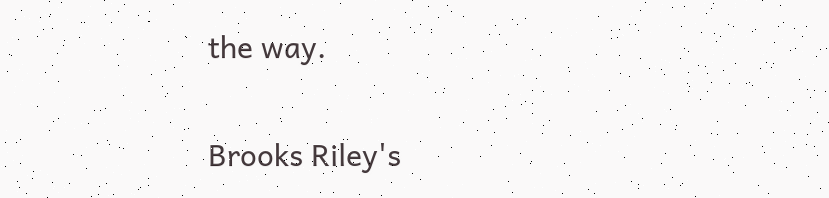the way.

Brooks Riley's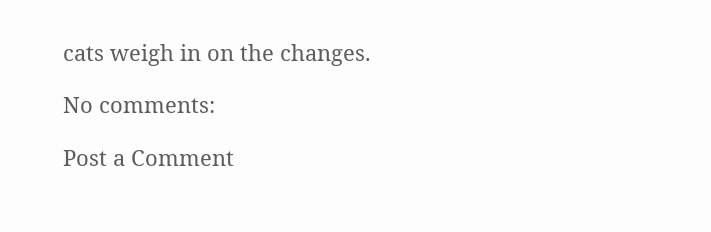cats weigh in on the changes.

No comments:

Post a Comment